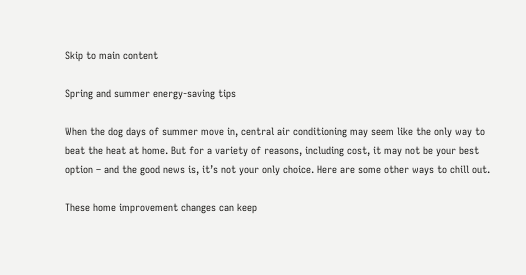Skip to main content

Spring and summer energy-saving tips

When the dog days of summer move in, central air conditioning may seem like the only way to beat the heat at home. But for a variety of reasons, including cost, it may not be your best option – and the good news is, it’s not your only choice. Here are some other ways to chill out.

These home improvement changes can keep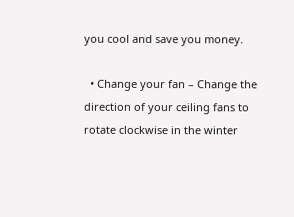you cool and save you money.

  • Change your fan – Change the direction of your ceiling fans to rotate clockwise in the winter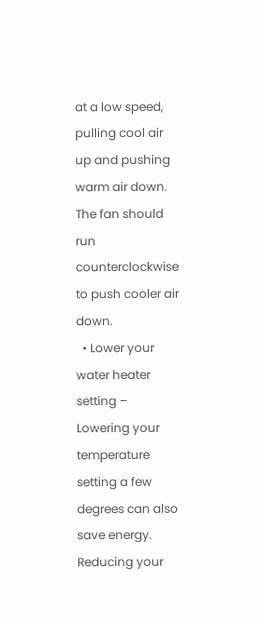at a low speed, pulling cool air up and pushing warm air down. The fan should run counterclockwise to push cooler air down.
  • Lower your water heater setting – Lowering your temperature setting a few degrees can also save energy. Reducing your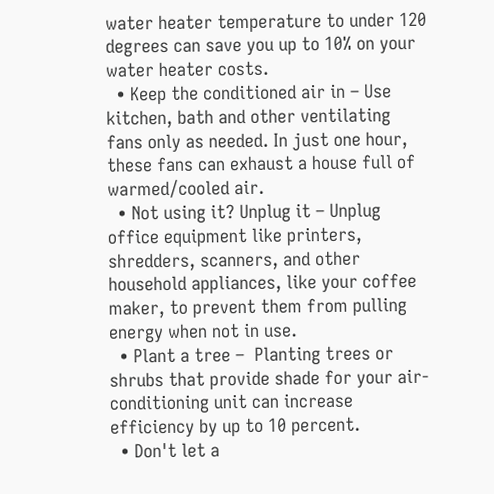water heater temperature to under 120 degrees can save you up to 10% on your water heater costs.
  • Keep the conditioned air in – Use kitchen, bath and other ventilating fans only as needed. In just one hour, these fans can exhaust a house full of warmed/cooled air.
  • Not using it? Unplug it – Unplug office equipment like printers, shredders, scanners, and other household appliances, like your coffee maker, to prevent them from pulling energy when not in use.
  • Plant a tree –  Planting trees or shrubs that provide shade for your air-conditioning unit can increase efficiency by up to 10 percent.
  • Don't let a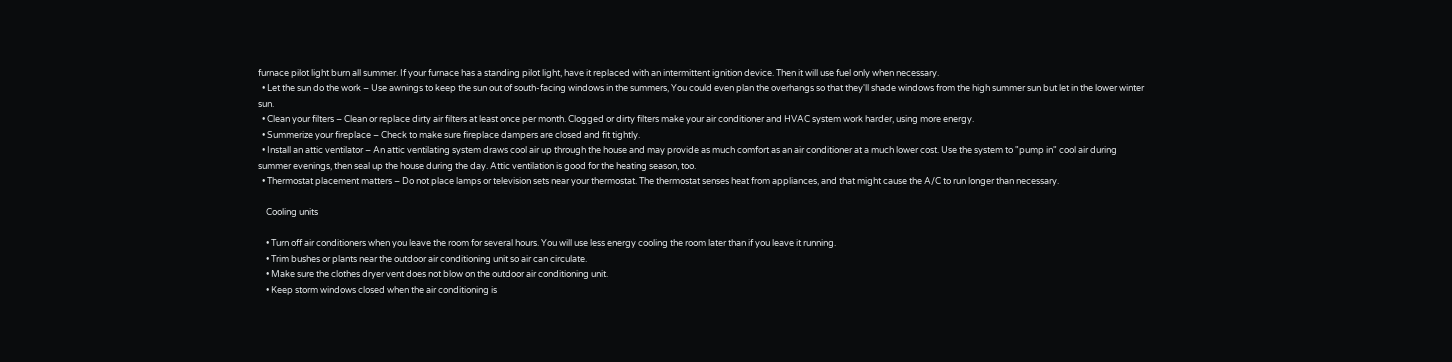furnace pilot light burn all summer. If your furnace has a standing pilot light, have it replaced with an intermittent ignition device. Then it will use fuel only when necessary.
  • Let the sun do the work – Use awnings to keep the sun out of south-facing windows in the summers, You could even plan the overhangs so that they'll shade windows from the high summer sun but let in the lower winter sun.
  • Clean your filters – Clean or replace dirty air filters at least once per month. Clogged or dirty filters make your air conditioner and HVAC system work harder, using more energy.
  • Summerize your fireplace – Check to make sure fireplace dampers are closed and fit tightly.
  • Install an attic ventilator – An attic ventilating system draws cool air up through the house and may provide as much comfort as an air conditioner at a much lower cost. Use the system to "pump in" cool air during summer evenings, then seal up the house during the day. Attic ventilation is good for the heating season, too.
  • Thermostat placement matters – Do not place lamps or television sets near your thermostat. The thermostat senses heat from appliances, and that might cause the A/C to run longer than necessary.

    Cooling units

    • Turn off air conditioners when you leave the room for several hours. You will use less energy cooling the room later than if you leave it running.
    • Trim bushes or plants near the outdoor air conditioning unit so air can circulate.
    • Make sure the clothes dryer vent does not blow on the outdoor air conditioning unit.
    • Keep storm windows closed when the air conditioning is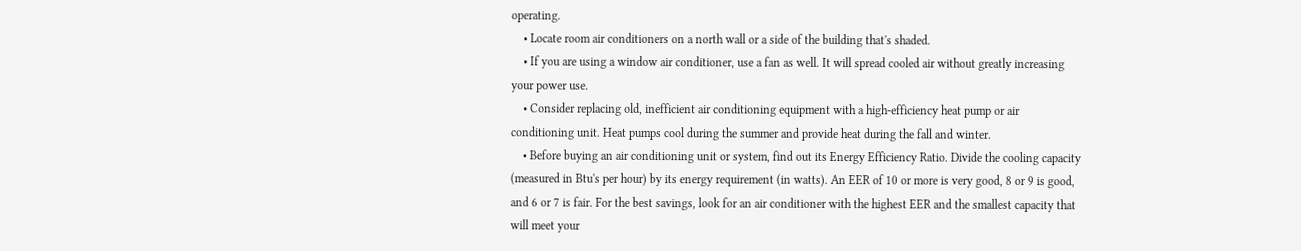operating.
    • Locate room air conditioners on a north wall or a side of the building that's shaded.
    • If you are using a window air conditioner, use a fan as well. It will spread cooled air without greatly increasing your power use.
    • Consider replacing old, inefficient air conditioning equipment with a high-efficiency heat pump or air conditioning unit. Heat pumps cool during the summer and provide heat during the fall and winter.
    • Before buying an air conditioning unit or system, find out its Energy Efficiency Ratio. Divide the cooling capacity (measured in Btu's per hour) by its energy requirement (in watts). An EER of 10 or more is very good, 8 or 9 is good, and 6 or 7 is fair. For the best savings, look for an air conditioner with the highest EER and the smallest capacity that will meet your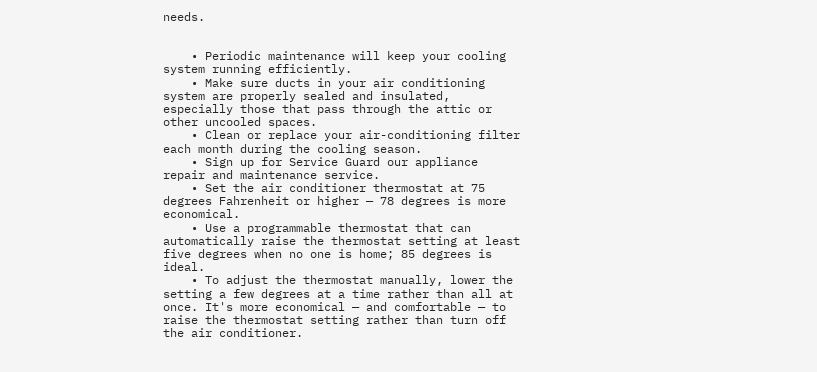needs.


    • Periodic maintenance will keep your cooling system running efficiently.
    • Make sure ducts in your air conditioning system are properly sealed and insulated, especially those that pass through the attic or other uncooled spaces.
    • Clean or replace your air-conditioning filter each month during the cooling season.
    • Sign up for Service Guard our appliance repair and maintenance service.
    • Set the air conditioner thermostat at 75 degrees Fahrenheit or higher — 78 degrees is more economical.
    • Use a programmable thermostat that can automatically raise the thermostat setting at least five degrees when no one is home; 85 degrees is ideal.
    • To adjust the thermostat manually, lower the setting a few degrees at a time rather than all at once. It's more economical — and comfortable — to raise the thermostat setting rather than turn off the air conditioner.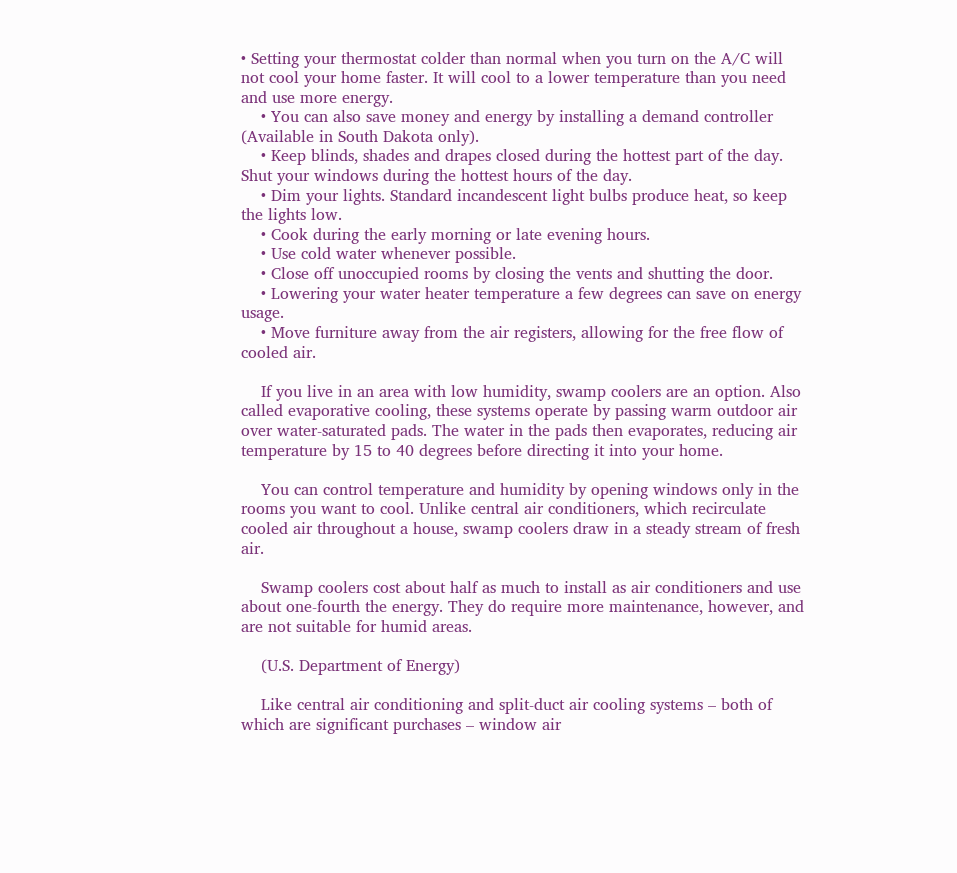• Setting your thermostat colder than normal when you turn on the A/C will not cool your home faster. It will cool to a lower temperature than you need and use more energy.
    • You can also save money and energy by installing a demand controller (Available in South Dakota only).
    • Keep blinds, shades and drapes closed during the hottest part of the day. Shut your windows during the hottest hours of the day.
    • Dim your lights. Standard incandescent light bulbs produce heat, so keep the lights low.
    • Cook during the early morning or late evening hours.
    • Use cold water whenever possible.
    • Close off unoccupied rooms by closing the vents and shutting the door.
    • Lowering your water heater temperature a few degrees can save on energy usage.
    • Move furniture away from the air registers, allowing for the free flow of cooled air.

    If you live in an area with low humidity, swamp coolers are an option. Also called evaporative cooling, these systems operate by passing warm outdoor air over water-saturated pads. The water in the pads then evaporates, reducing air temperature by 15 to 40 degrees before directing it into your home.

    You can control temperature and humidity by opening windows only in the rooms you want to cool. Unlike central air conditioners, which recirculate cooled air throughout a house, swamp coolers draw in a steady stream of fresh air.

    Swamp coolers cost about half as much to install as air conditioners and use about one-fourth the energy. They do require more maintenance, however, and are not suitable for humid areas.

    (U.S. Department of Energy)

    Like central air conditioning and split-duct air cooling systems – both of which are significant purchases – window air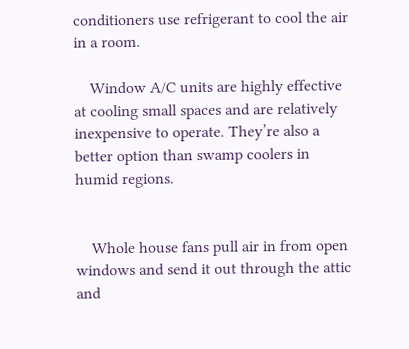conditioners use refrigerant to cool the air in a room.

    Window A/C units are highly effective at cooling small spaces and are relatively inexpensive to operate. They’re also a better option than swamp coolers in humid regions.


    Whole house fans pull air in from open windows and send it out through the attic and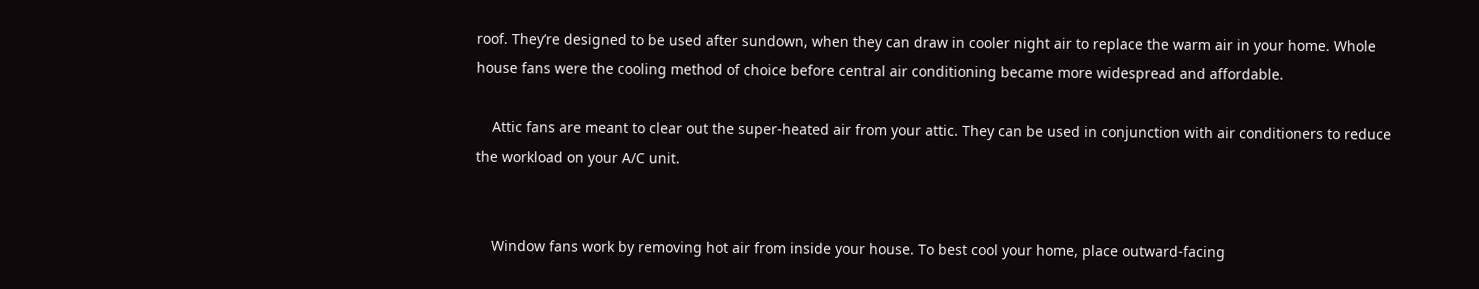roof. They’re designed to be used after sundown, when they can draw in cooler night air to replace the warm air in your home. Whole house fans were the cooling method of choice before central air conditioning became more widespread and affordable.

    Attic fans are meant to clear out the super-heated air from your attic. They can be used in conjunction with air conditioners to reduce the workload on your A/C unit.


    Window fans work by removing hot air from inside your house. To best cool your home, place outward-facing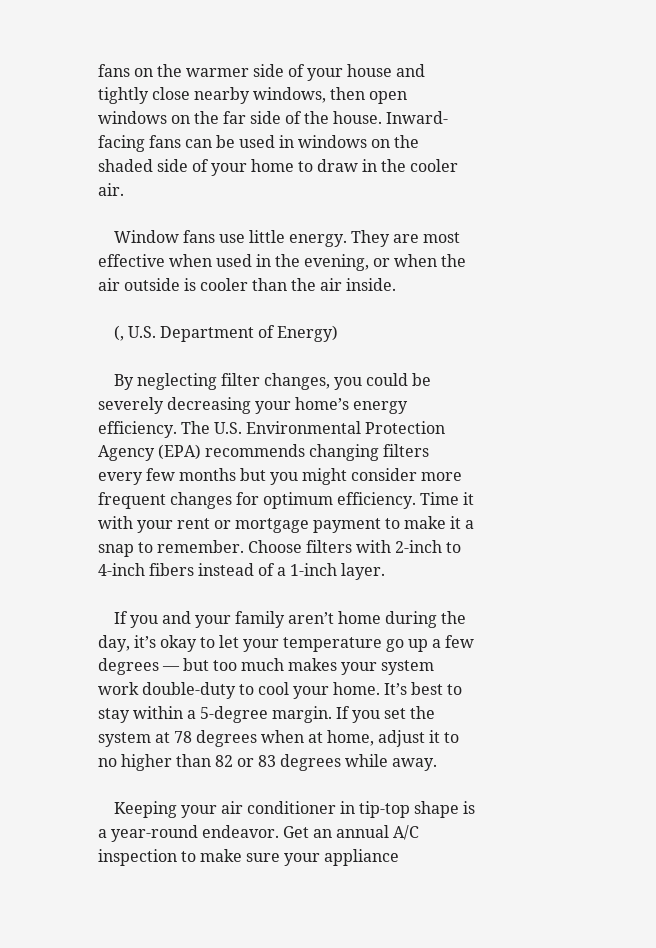fans on the warmer side of your house and tightly close nearby windows, then open windows on the far side of the house. Inward-facing fans can be used in windows on the shaded side of your home to draw in the cooler air.

    Window fans use little energy. They are most effective when used in the evening, or when the air outside is cooler than the air inside.

    (, U.S. Department of Energy)

    By neglecting filter changes, you could be severely decreasing your home’s energy efficiency. The U.S. Environmental Protection Agency (EPA) recommends changing filters every few months but you might consider more frequent changes for optimum efficiency. Time it with your rent or mortgage payment to make it a snap to remember. Choose filters with 2-inch to 4-inch fibers instead of a 1-inch layer.

    If you and your family aren’t home during the day, it’s okay to let your temperature go up a few degrees — but too much makes your system work double-duty to cool your home. It’s best to stay within a 5-degree margin. If you set the system at 78 degrees when at home, adjust it to no higher than 82 or 83 degrees while away.

    Keeping your air conditioner in tip-top shape is a year-round endeavor. Get an annual A/C inspection to make sure your appliance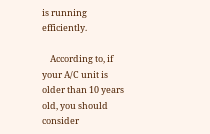is running efficiently.

    According to, if your A/C unit is older than 10 years old, you should consider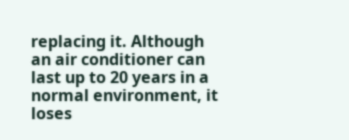replacing it. Although an air conditioner can last up to 20 years in a normal environment, it loses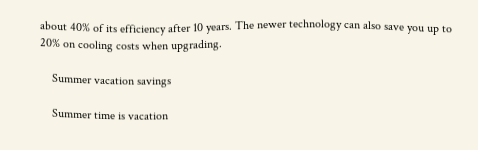about 40% of its efficiency after 10 years. The newer technology can also save you up to 20% on cooling costs when upgrading.

    Summer vacation savings

    Summer time is vacation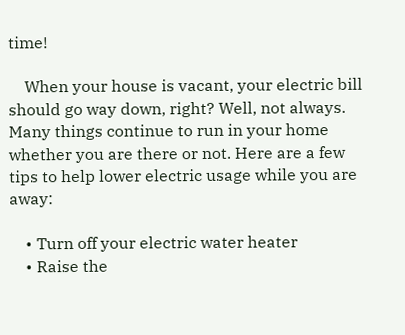time!

    When your house is vacant, your electric bill should go way down, right? Well, not always. Many things continue to run in your home whether you are there or not. Here are a few tips to help lower electric usage while you are away:

    • Turn off your electric water heater
    • Raise the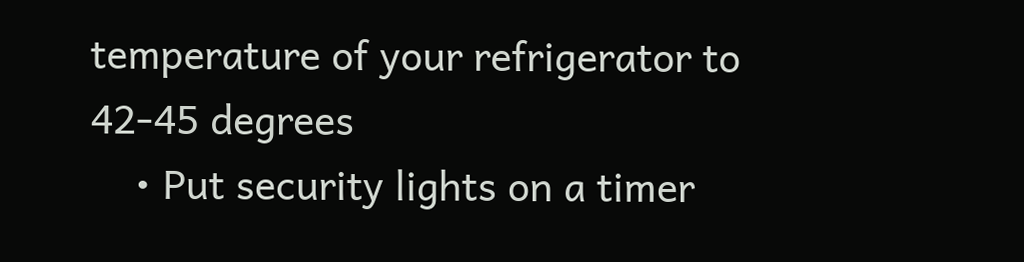temperature of your refrigerator to 42-45 degrees
    • Put security lights on a timer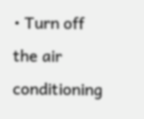• Turn off the air conditioning